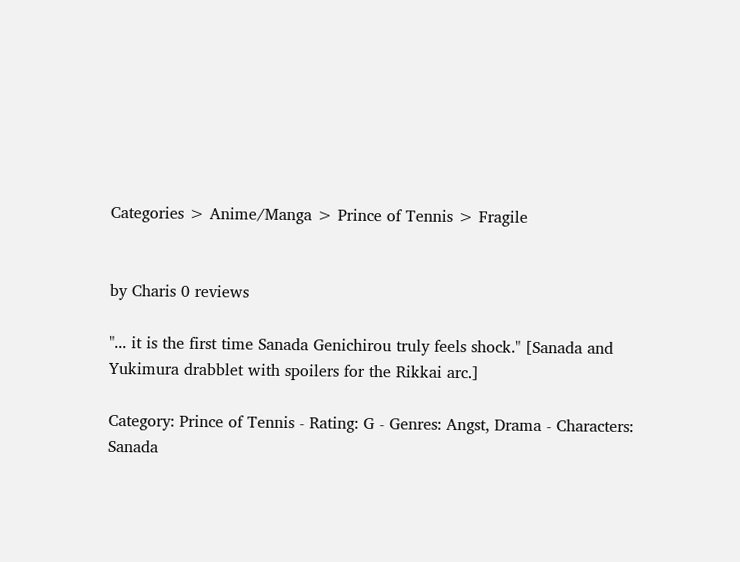Categories > Anime/Manga > Prince of Tennis > Fragile


by Charis 0 reviews

"... it is the first time Sanada Genichirou truly feels shock." [Sanada and Yukimura drabblet with spoilers for the Rikkai arc.]

Category: Prince of Tennis - Rating: G - Genres: Angst, Drama - Characters: Sanada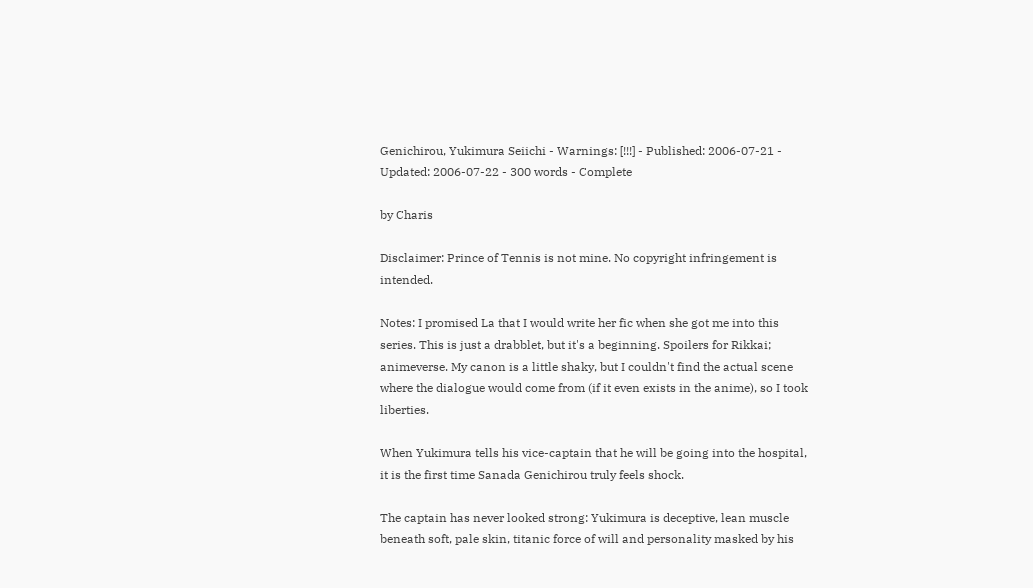Genichirou, Yukimura Seiichi - Warnings: [!!!] - Published: 2006-07-21 - Updated: 2006-07-22 - 300 words - Complete

by Charis

Disclaimer: Prince of Tennis is not mine. No copyright infringement is intended.

Notes: I promised La that I would write her fic when she got me into this series. This is just a drabblet, but it's a beginning. Spoilers for Rikkai; animeverse. My canon is a little shaky, but I couldn't find the actual scene where the dialogue would come from (if it even exists in the anime), so I took liberties.

When Yukimura tells his vice-captain that he will be going into the hospital, it is the first time Sanada Genichirou truly feels shock.

The captain has never looked strong: Yukimura is deceptive, lean muscle beneath soft, pale skin, titanic force of will and personality masked by his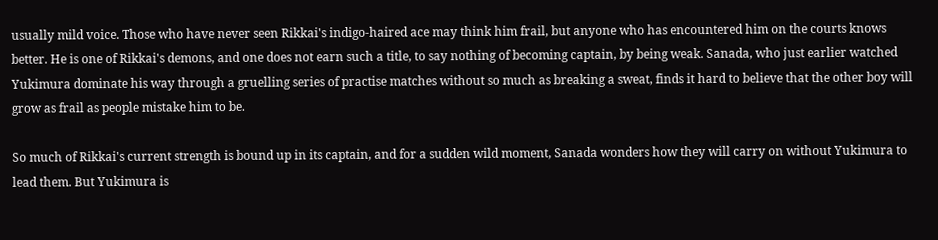usually mild voice. Those who have never seen Rikkai's indigo-haired ace may think him frail, but anyone who has encountered him on the courts knows better. He is one of Rikkai's demons, and one does not earn such a title, to say nothing of becoming captain, by being weak. Sanada, who just earlier watched Yukimura dominate his way through a gruelling series of practise matches without so much as breaking a sweat, finds it hard to believe that the other boy will grow as frail as people mistake him to be.

So much of Rikkai's current strength is bound up in its captain, and for a sudden wild moment, Sanada wonders how they will carry on without Yukimura to lead them. But Yukimura is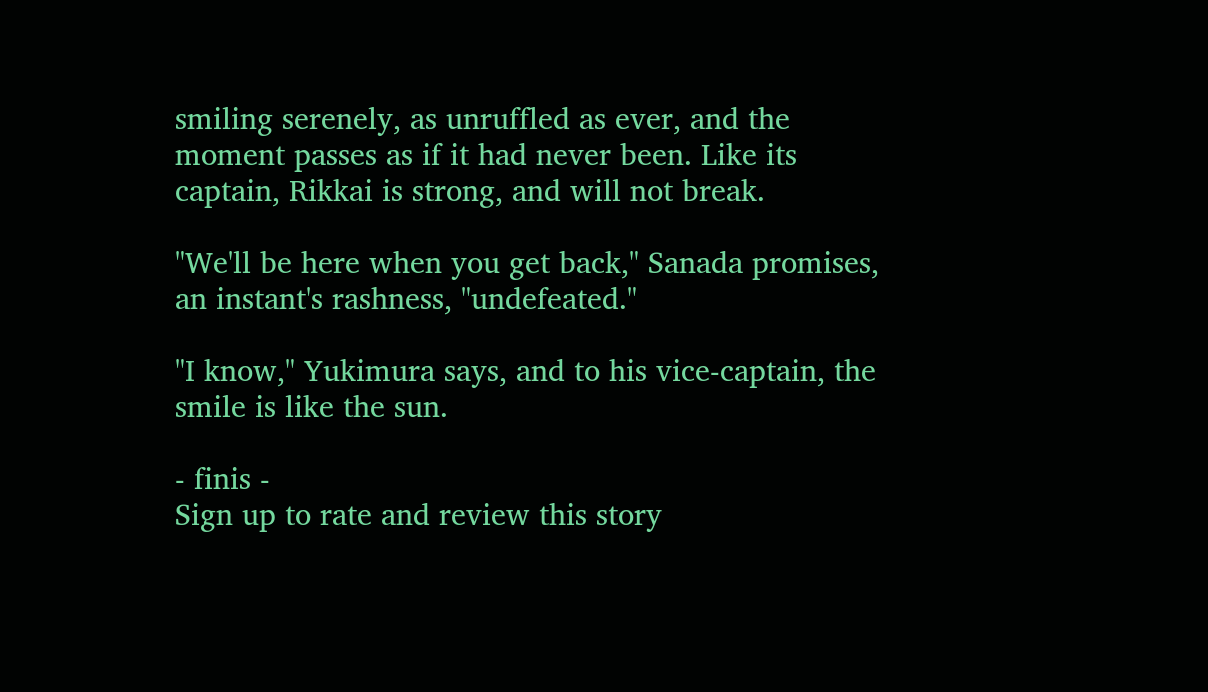smiling serenely, as unruffled as ever, and the moment passes as if it had never been. Like its captain, Rikkai is strong, and will not break.

"We'll be here when you get back," Sanada promises, an instant's rashness, "undefeated."

"I know," Yukimura says, and to his vice-captain, the smile is like the sun.

- finis -
Sign up to rate and review this story